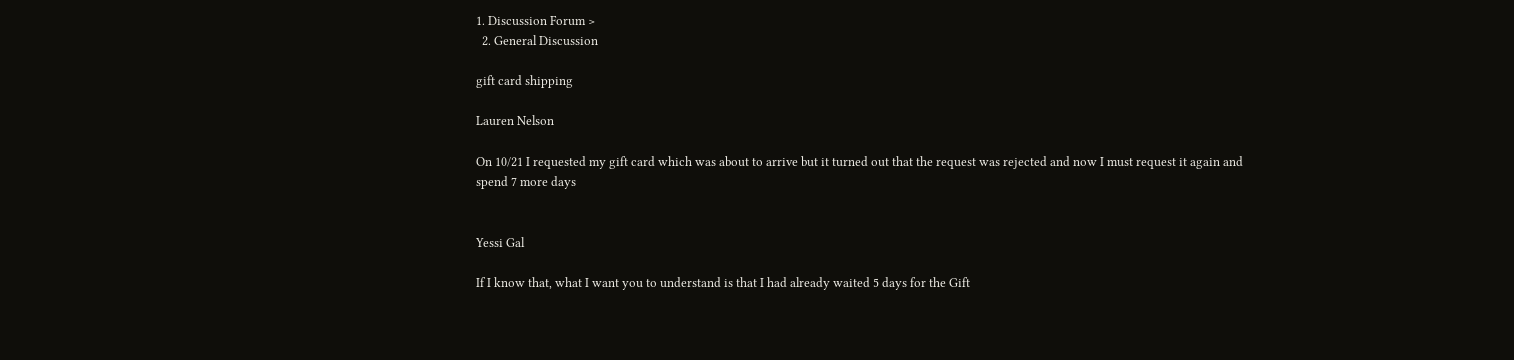1. Discussion Forum >
  2. General Discussion

gift card shipping

Lauren Nelson

On 10/21 I requested my gift card which was about to arrive but it turned out that the request was rejected and now I must request it again and spend 7 more days


Yessi Gal

If I know that, what I want you to understand is that I had already waited 5 days for the Gift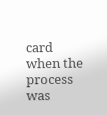card when the process was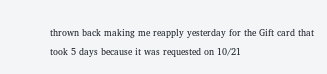thrown back making me reapply yesterday for the Gift card that took 5 days because it was requested on 10/21